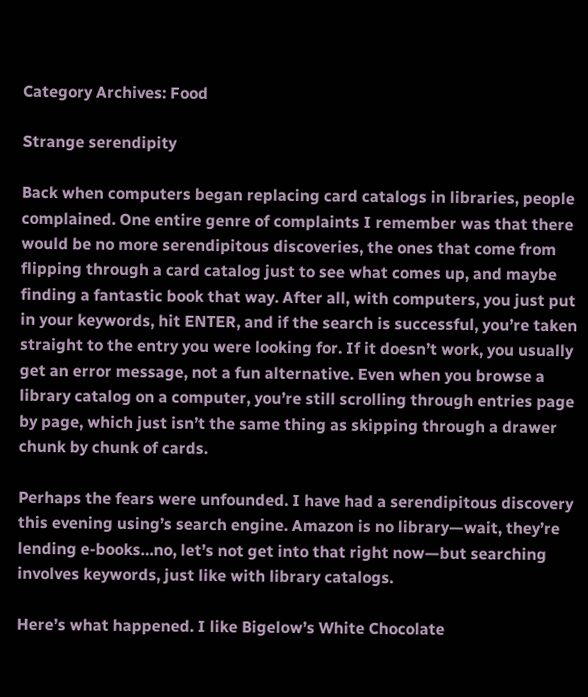Category Archives: Food

Strange serendipity

Back when computers began replacing card catalogs in libraries, people complained. One entire genre of complaints I remember was that there would be no more serendipitous discoveries, the ones that come from flipping through a card catalog just to see what comes up, and maybe finding a fantastic book that way. After all, with computers, you just put in your keywords, hit ENTER, and if the search is successful, you’re taken straight to the entry you were looking for. If it doesn’t work, you usually get an error message, not a fun alternative. Even when you browse a library catalog on a computer, you’re still scrolling through entries page by page, which just isn’t the same thing as skipping through a drawer chunk by chunk of cards.

Perhaps the fears were unfounded. I have had a serendipitous discovery this evening using’s search engine. Amazon is no library—wait, they’re lending e-books…no, let’s not get into that right now—but searching involves keywords, just like with library catalogs.

Here’s what happened. I like Bigelow’s White Chocolate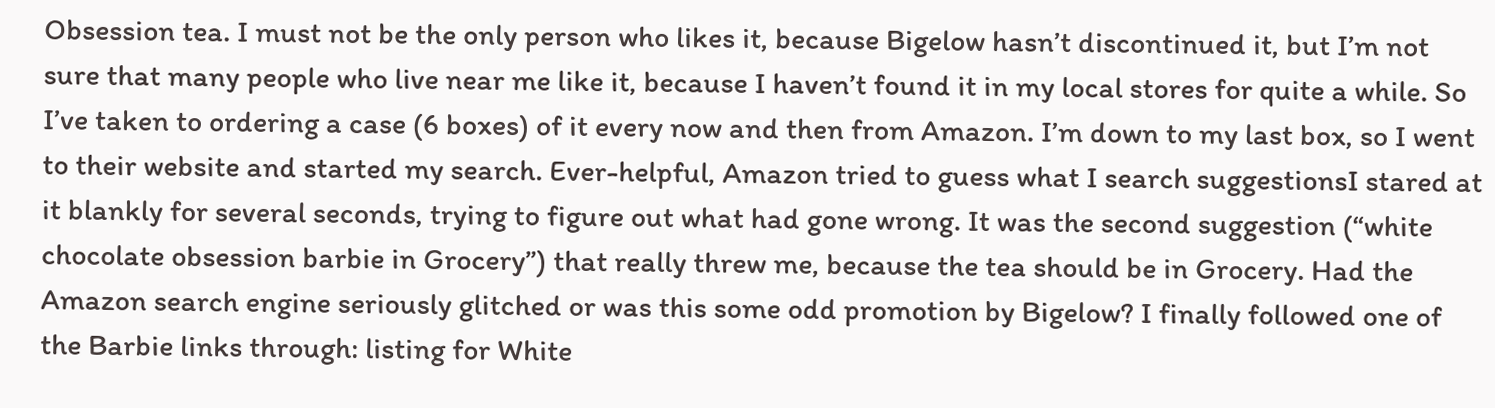Obsession tea. I must not be the only person who likes it, because Bigelow hasn’t discontinued it, but I’m not sure that many people who live near me like it, because I haven’t found it in my local stores for quite a while. So I’ve taken to ordering a case (6 boxes) of it every now and then from Amazon. I’m down to my last box, so I went to their website and started my search. Ever-helpful, Amazon tried to guess what I search suggestionsI stared at it blankly for several seconds, trying to figure out what had gone wrong. It was the second suggestion (“white chocolate obsession barbie in Grocery”) that really threw me, because the tea should be in Grocery. Had the Amazon search engine seriously glitched or was this some odd promotion by Bigelow? I finally followed one of the Barbie links through: listing for White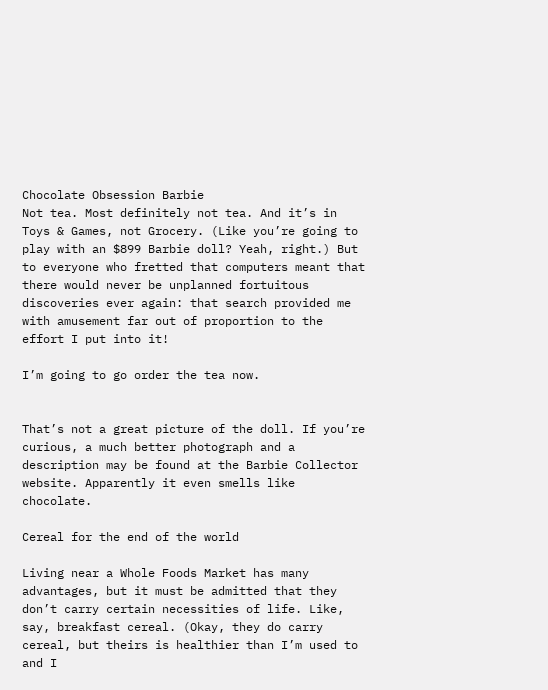Chocolate Obsession Barbie
Not tea. Most definitely not tea. And it’s in Toys & Games, not Grocery. (Like you’re going to play with an $899 Barbie doll? Yeah, right.) But to everyone who fretted that computers meant that there would never be unplanned fortuitous discoveries ever again: that search provided me with amusement far out of proportion to the effort I put into it!

I’m going to go order the tea now.


That’s not a great picture of the doll. If you’re curious, a much better photograph and a description may be found at the Barbie Collector website. Apparently it even smells like chocolate.

Cereal for the end of the world

Living near a Whole Foods Market has many advantages, but it must be admitted that they don’t carry certain necessities of life. Like, say, breakfast cereal. (Okay, they do carry cereal, but theirs is healthier than I’m used to and I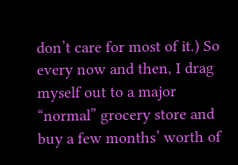don’t care for most of it.) So every now and then, I drag myself out to a major “normal” grocery store and buy a few months’ worth of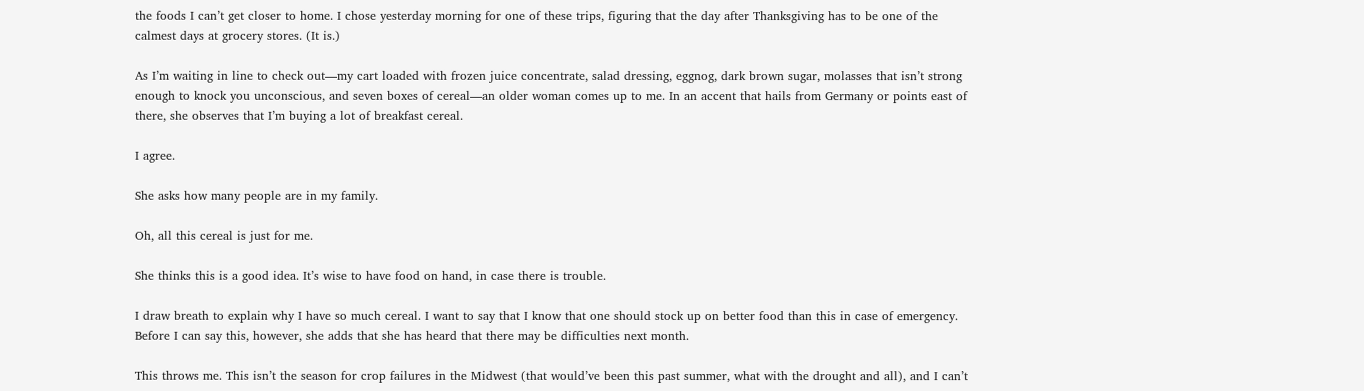the foods I can’t get closer to home. I chose yesterday morning for one of these trips, figuring that the day after Thanksgiving has to be one of the calmest days at grocery stores. (It is.)

As I’m waiting in line to check out—my cart loaded with frozen juice concentrate, salad dressing, eggnog, dark brown sugar, molasses that isn’t strong enough to knock you unconscious, and seven boxes of cereal—an older woman comes up to me. In an accent that hails from Germany or points east of there, she observes that I’m buying a lot of breakfast cereal.

I agree.

She asks how many people are in my family.

Oh, all this cereal is just for me.

She thinks this is a good idea. It’s wise to have food on hand, in case there is trouble.

I draw breath to explain why I have so much cereal. I want to say that I know that one should stock up on better food than this in case of emergency. Before I can say this, however, she adds that she has heard that there may be difficulties next month.

This throws me. This isn’t the season for crop failures in the Midwest (that would’ve been this past summer, what with the drought and all), and I can’t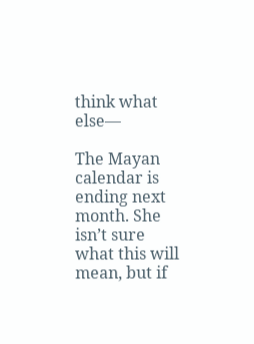think what else—

The Mayan calendar is ending next month. She isn’t sure what this will mean, but if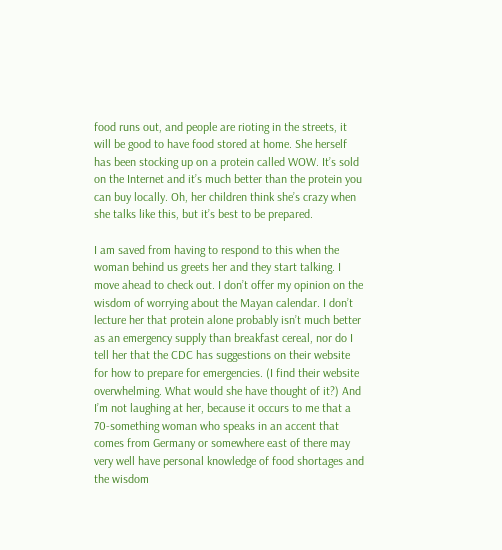food runs out, and people are rioting in the streets, it will be good to have food stored at home. She herself has been stocking up on a protein called WOW. It’s sold on the Internet and it’s much better than the protein you can buy locally. Oh, her children think she’s crazy when she talks like this, but it’s best to be prepared.

I am saved from having to respond to this when the woman behind us greets her and they start talking. I move ahead to check out. I don’t offer my opinion on the wisdom of worrying about the Mayan calendar. I don’t lecture her that protein alone probably isn’t much better as an emergency supply than breakfast cereal, nor do I tell her that the CDC has suggestions on their website for how to prepare for emergencies. (I find their website overwhelming. What would she have thought of it?) And I’m not laughing at her, because it occurs to me that a 70-something woman who speaks in an accent that comes from Germany or somewhere east of there may very well have personal knowledge of food shortages and the wisdom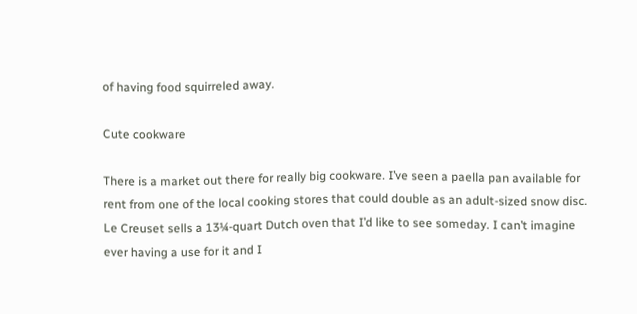of having food squirreled away.

Cute cookware

There is a market out there for really big cookware. I’ve seen a paella pan available for rent from one of the local cooking stores that could double as an adult-sized snow disc. Le Creuset sells a 13¼-quart Dutch oven that I’d like to see someday. I can’t imagine ever having a use for it and I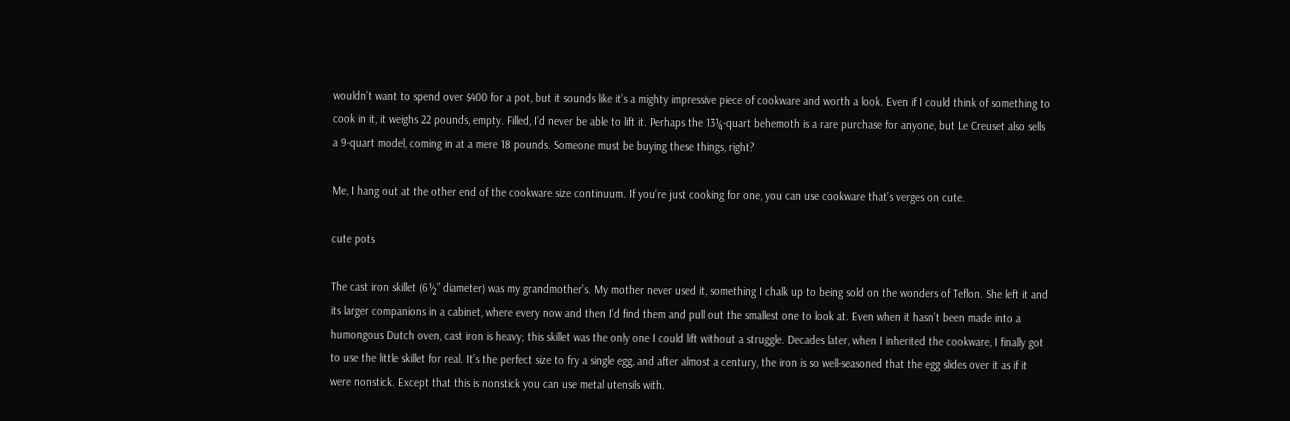wouldn’t want to spend over $400 for a pot, but it sounds like it’s a mighty impressive piece of cookware and worth a look. Even if I could think of something to cook in it, it weighs 22 pounds, empty. Filled, I’d never be able to lift it. Perhaps the 13¼-quart behemoth is a rare purchase for anyone, but Le Creuset also sells a 9-quart model, coming in at a mere 18 pounds. Someone must be buying these things, right?

Me, I hang out at the other end of the cookware size continuum. If you’re just cooking for one, you can use cookware that’s verges on cute.

cute pots

The cast iron skillet (6½” diameter) was my grandmother’s. My mother never used it, something I chalk up to being sold on the wonders of Teflon. She left it and its larger companions in a cabinet, where every now and then I’d find them and pull out the smallest one to look at. Even when it hasn’t been made into a humongous Dutch oven, cast iron is heavy; this skillet was the only one I could lift without a struggle. Decades later, when I inherited the cookware, I finally got to use the little skillet for real. It’s the perfect size to fry a single egg, and after almost a century, the iron is so well-seasoned that the egg slides over it as if it were nonstick. Except that this is nonstick you can use metal utensils with.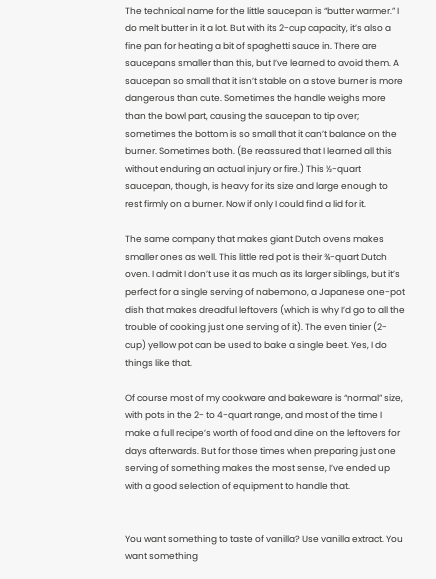The technical name for the little saucepan is “butter warmer.” I do melt butter in it a lot. But with its 2-cup capacity, it’s also a fine pan for heating a bit of spaghetti sauce in. There are saucepans smaller than this, but I’ve learned to avoid them. A saucepan so small that it isn’t stable on a stove burner is more dangerous than cute. Sometimes the handle weighs more than the bowl part, causing the saucepan to tip over; sometimes the bottom is so small that it can’t balance on the burner. Sometimes both. (Be reassured that I learned all this without enduring an actual injury or fire.) This ½-quart saucepan, though, is heavy for its size and large enough to rest firmly on a burner. Now if only I could find a lid for it.

The same company that makes giant Dutch ovens makes smaller ones as well. This little red pot is their ¾-quart Dutch oven. I admit I don’t use it as much as its larger siblings, but it’s perfect for a single serving of nabemono, a Japanese one-pot dish that makes dreadful leftovers (which is why I’d go to all the trouble of cooking just one serving of it). The even tinier (2-cup) yellow pot can be used to bake a single beet. Yes, I do things like that.

Of course most of my cookware and bakeware is “normal” size, with pots in the 2- to 4-quart range, and most of the time I make a full recipe’s worth of food and dine on the leftovers for days afterwards. But for those times when preparing just one serving of something makes the most sense, I’ve ended up with a good selection of equipment to handle that.


You want something to taste of vanilla? Use vanilla extract. You want something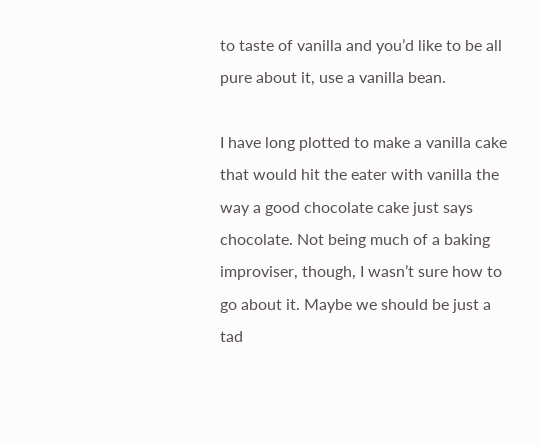to taste of vanilla and you’d like to be all pure about it, use a vanilla bean.

I have long plotted to make a vanilla cake that would hit the eater with vanilla the way a good chocolate cake just says chocolate. Not being much of a baking improviser, though, I wasn’t sure how to go about it. Maybe we should be just a tad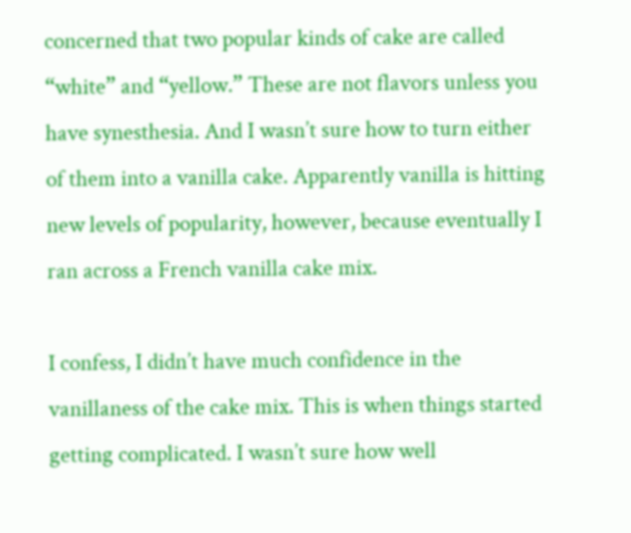concerned that two popular kinds of cake are called “white” and “yellow.” These are not flavors unless you have synesthesia. And I wasn’t sure how to turn either of them into a vanilla cake. Apparently vanilla is hitting new levels of popularity, however, because eventually I ran across a French vanilla cake mix.

I confess, I didn’t have much confidence in the vanillaness of the cake mix. This is when things started getting complicated. I wasn’t sure how well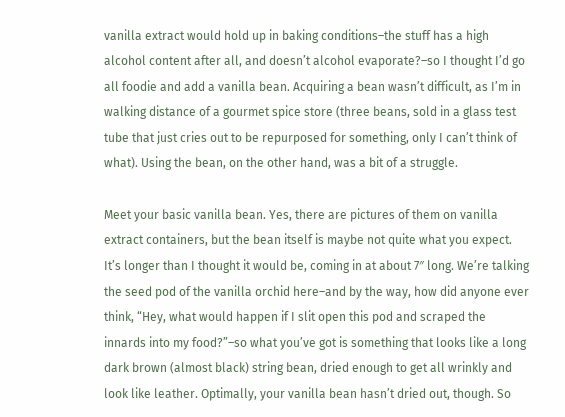vanilla extract would hold up in baking conditions–the stuff has a high alcohol content after all, and doesn’t alcohol evaporate?–so I thought I’d go all foodie and add a vanilla bean. Acquiring a bean wasn’t difficult, as I’m in walking distance of a gourmet spice store (three beans, sold in a glass test tube that just cries out to be repurposed for something, only I can’t think of what). Using the bean, on the other hand, was a bit of a struggle.

Meet your basic vanilla bean. Yes, there are pictures of them on vanilla extract containers, but the bean itself is maybe not quite what you expect. It’s longer than I thought it would be, coming in at about 7″ long. We’re talking the seed pod of the vanilla orchid here–and by the way, how did anyone ever think, “Hey, what would happen if I slit open this pod and scraped the innards into my food?”–so what you’ve got is something that looks like a long dark brown (almost black) string bean, dried enough to get all wrinkly and look like leather. Optimally, your vanilla bean hasn’t dried out, though. So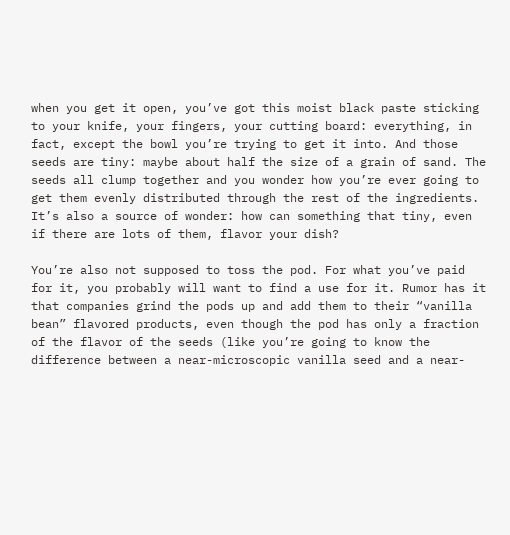when you get it open, you’ve got this moist black paste sticking to your knife, your fingers, your cutting board: everything, in fact, except the bowl you’re trying to get it into. And those seeds are tiny: maybe about half the size of a grain of sand. The seeds all clump together and you wonder how you’re ever going to get them evenly distributed through the rest of the ingredients. It’s also a source of wonder: how can something that tiny, even if there are lots of them, flavor your dish?

You’re also not supposed to toss the pod. For what you’ve paid for it, you probably will want to find a use for it. Rumor has it that companies grind the pods up and add them to their “vanilla bean” flavored products, even though the pod has only a fraction of the flavor of the seeds (like you’re going to know the difference between a near-microscopic vanilla seed and a near-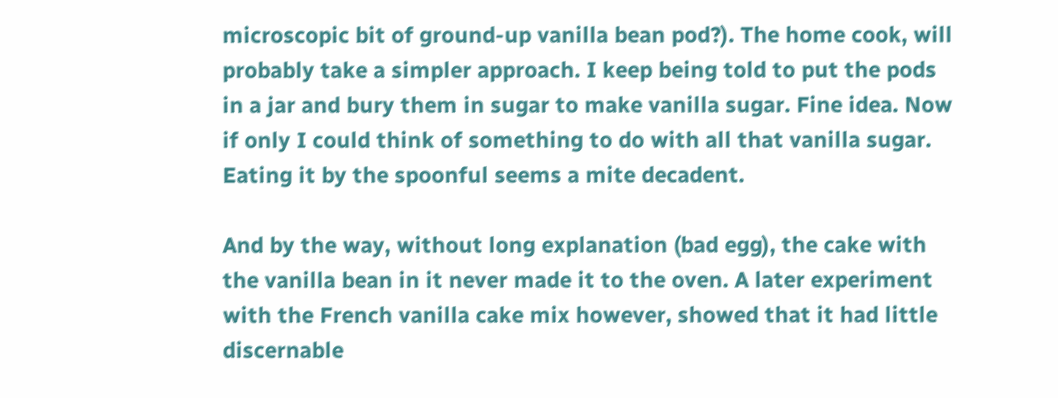microscopic bit of ground-up vanilla bean pod?). The home cook, will probably take a simpler approach. I keep being told to put the pods in a jar and bury them in sugar to make vanilla sugar. Fine idea. Now if only I could think of something to do with all that vanilla sugar. Eating it by the spoonful seems a mite decadent.

And by the way, without long explanation (bad egg), the cake with the vanilla bean in it never made it to the oven. A later experiment with the French vanilla cake mix however, showed that it had little discernable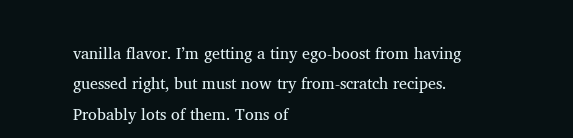vanilla flavor. I’m getting a tiny ego-boost from having guessed right, but must now try from-scratch recipes. Probably lots of them. Tons of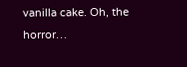vanilla cake. Oh, the horror…